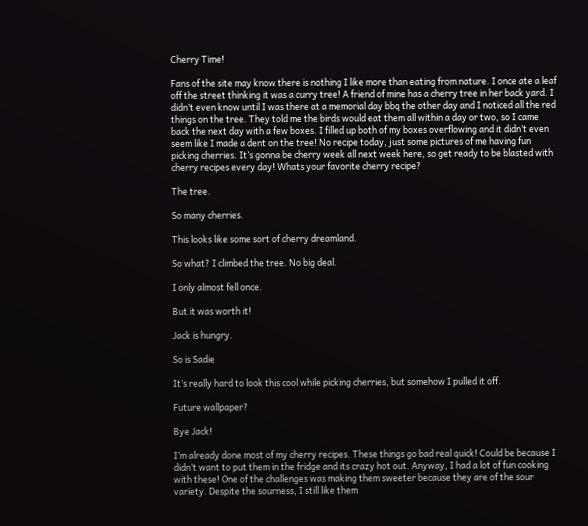Cherry Time!

Fans of the site may know there is nothing I like more than eating from nature. I once ate a leaf off the street thinking it was a curry tree! A friend of mine has a cherry tree in her back yard. I didn’t even know until I was there at a memorial day bbq the other day and I noticed all the red things on the tree. They told me the birds would eat them all within a day or two, so I came back the next day with a few boxes. I filled up both of my boxes overflowing and it didn’t even seem like I made a dent on the tree! No recipe today, just some pictures of me having fun picking cherries. It’s gonna be cherry week all next week here, so get ready to be blasted with cherry recipes every day! Whats your favorite cherry recipe?

The tree.

So many cherries.

This looks like some sort of cherry dreamland.

So what? I climbed the tree. No big deal.

I only almost fell once.

But it was worth it!

Jack is hungry.

So is Sadie

It’s really hard to look this cool while picking cherries, but somehow I pulled it off.

Future wallpaper?

Bye Jack!

I’m already done most of my cherry recipes. These things go bad real quick! Could be because I didn’t want to put them in the fridge and its crazy hot out. Anyway, I had a lot of fun cooking with these! One of the challenges was making them sweeter because they are of the sour variety. Despite the sourness, I still like them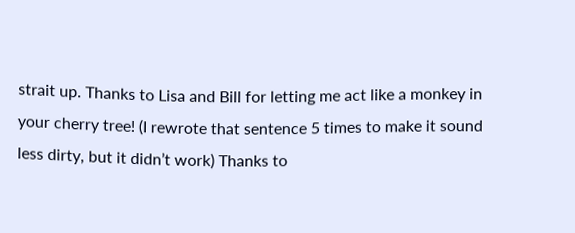strait up. Thanks to Lisa and Bill for letting me act like a monkey in your cherry tree! (I rewrote that sentence 5 times to make it sound less dirty, but it didn’t work) Thanks to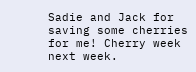Sadie and Jack for saving some cherries for me! Cherry week next week.